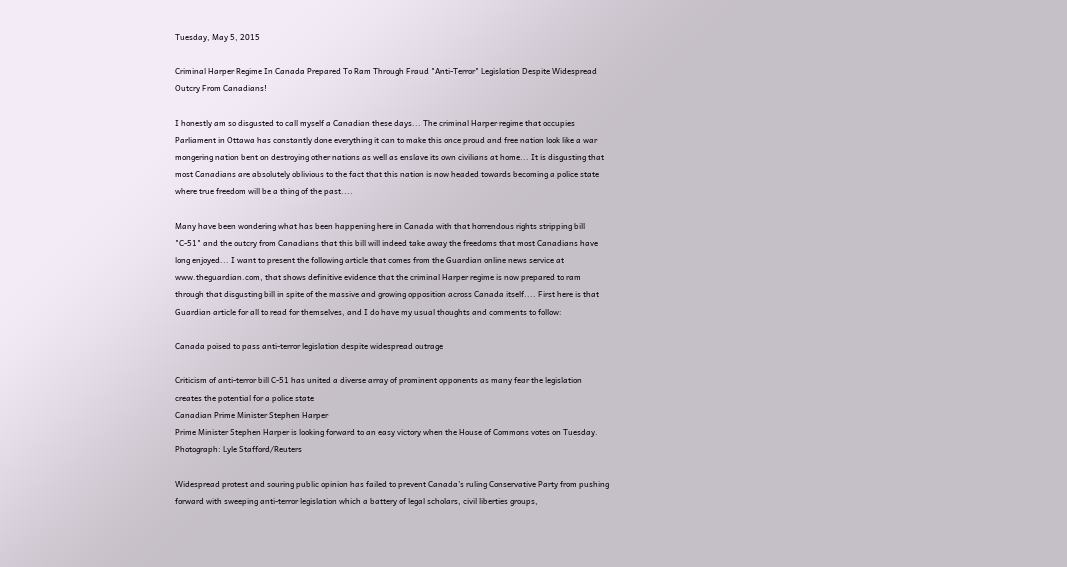Tuesday, May 5, 2015

Criminal Harper Regime In Canada Prepared To Ram Through Fraud "Anti-Terror" Legislation Despite Widespread Outcry From Canadians!

I honestly am so disgusted to call myself a Canadian these days... The criminal Harper regime that occupies Parliament in Ottawa has constantly done everything it can to make this once proud and free nation look like a war mongering nation bent on destroying other nations as well as enslave its own civilians at home... It is disgusting that most Canadians are absolutely oblivious to the fact that this nation is now headed towards becoming a police state where true freedom will be a thing of the past....

Many have been wondering what has been happening here in Canada with that horrendous rights stripping bill "C-51" and the outcry from Canadians that this bill will indeed take away the freedoms that most Canadians have long enjoyed... I want to present the following article that comes from the Guardian online news service at www.theguardian.com, that shows definitive evidence that the criminal Harper regime is now prepared to ram through that disgusting bill in spite of the massive and growing opposition across Canada itself.... First here is that Guardian article for all to read for themselves, and I do have my usual thoughts and comments to follow:

Canada poised to pass anti-terror legislation despite widespread outrage

Criticism of anti-terror bill C-51 has united a diverse array of prominent opponents as many fear the legislation creates the potential for a police state
Canadian Prime Minister Stephen Harper
Prime Minister Stephen Harper is looking forward to an easy victory when the House of Commons votes on Tuesday. Photograph: Lyle Stafford/Reuters

Widespread protest and souring public opinion has failed to prevent Canada’s ruling Conservative Party from pushing forward with sweeping anti-terror legislation which a battery of legal scholars, civil liberties groups,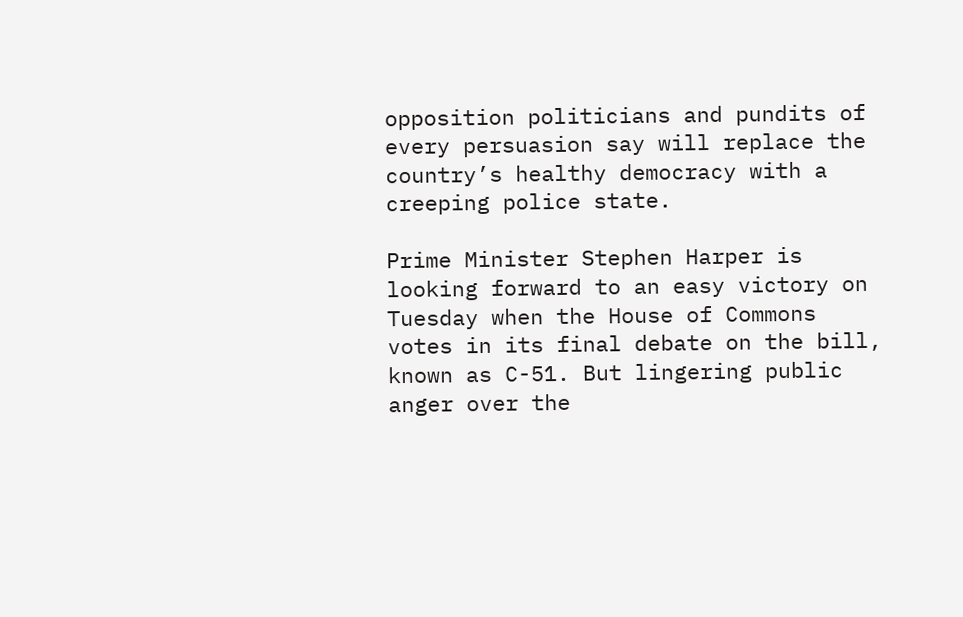opposition politicians and pundits of every persuasion say will replace the country’s healthy democracy with a creeping police state.

Prime Minister Stephen Harper is looking forward to an easy victory on Tuesday when the House of Commons votes in its final debate on the bill, known as C-51. But lingering public anger over the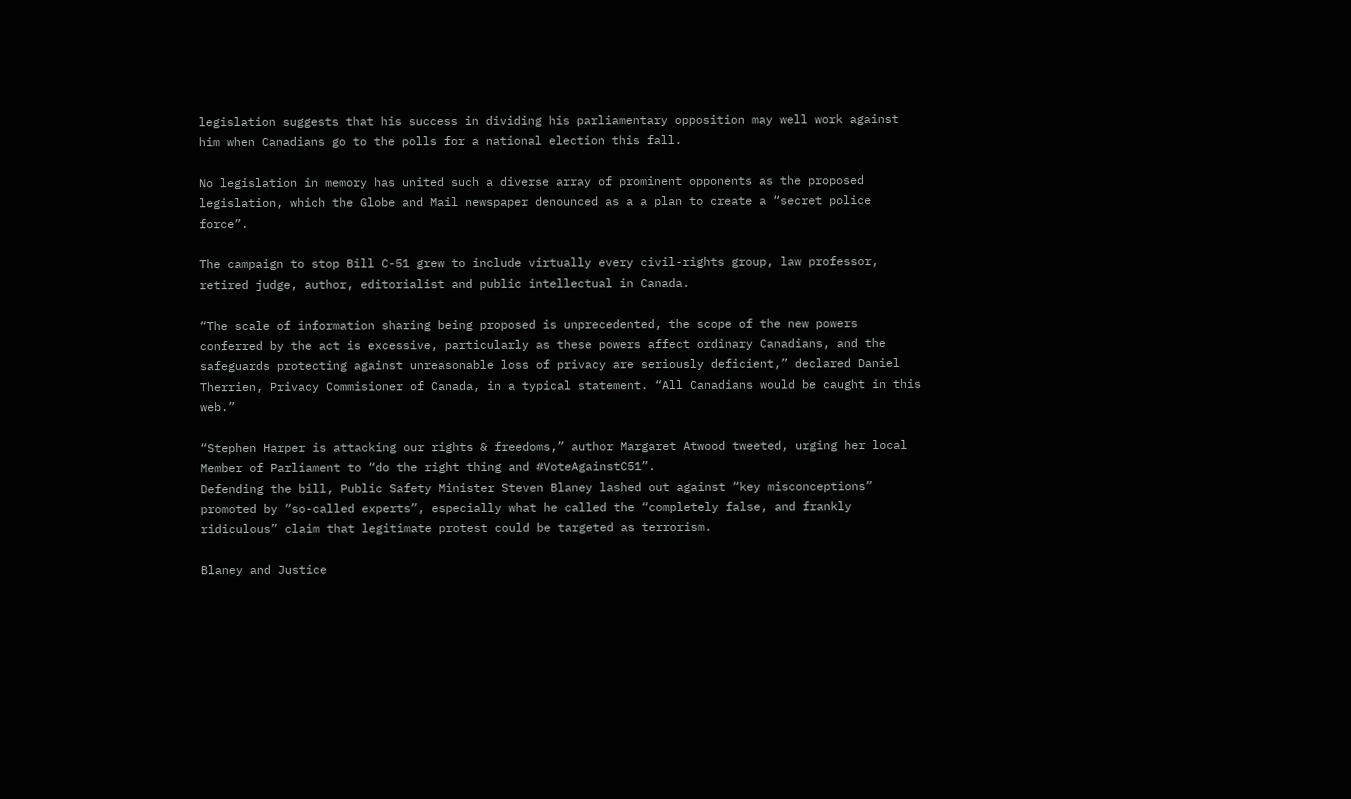legislation suggests that his success in dividing his parliamentary opposition may well work against him when Canadians go to the polls for a national election this fall.

No legislation in memory has united such a diverse array of prominent opponents as the proposed legislation, which the Globe and Mail newspaper denounced as a a plan to create a “secret police force”.

The campaign to stop Bill C-51 grew to include virtually every civil-rights group, law professor, retired judge, author, editorialist and public intellectual in Canada.

“The scale of information sharing being proposed is unprecedented, the scope of the new powers conferred by the act is excessive, particularly as these powers affect ordinary Canadians, and the safeguards protecting against unreasonable loss of privacy are seriously deficient,” declared Daniel Therrien, Privacy Commisioner of Canada, in a typical statement. “All Canadians would be caught in this web.”

“Stephen Harper is attacking our rights & freedoms,” author Margaret Atwood tweeted, urging her local Member of Parliament to “do the right thing and #VoteAgainstC51”.
Defending the bill, Public Safety Minister Steven Blaney lashed out against “key misconceptions” promoted by “so-called experts”, especially what he called the “completely false, and frankly ridiculous” claim that legitimate protest could be targeted as terrorism.

Blaney and Justice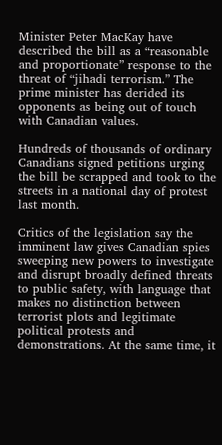Minister Peter MacKay have described the bill as a “reasonable and proportionate” response to the threat of “jihadi terrorism.” The prime minister has derided its opponents as being out of touch with Canadian values.

Hundreds of thousands of ordinary Canadians signed petitions urging the bill be scrapped and took to the streets in a national day of protest last month.

Critics of the legislation say the imminent law gives Canadian spies sweeping new powers to investigate and disrupt broadly defined threats to public safety, with language that makes no distinction between terrorist plots and legitimate political protests and demonstrations. At the same time, it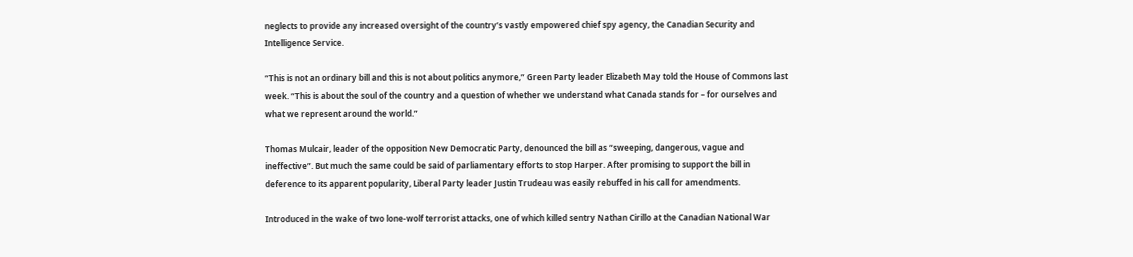neglects to provide any increased oversight of the country’s vastly empowered chief spy agency, the Canadian Security and Intelligence Service.

“This is not an ordinary bill and this is not about politics anymore,” Green Party leader Elizabeth May told the House of Commons last week. “This is about the soul of the country and a question of whether we understand what Canada stands for – for ourselves and what we represent around the world.”

Thomas Mulcair, leader of the opposition New Democratic Party, denounced the bill as “sweeping, dangerous, vague and ineffective”. But much the same could be said of parliamentary efforts to stop Harper. After promising to support the bill in deference to its apparent popularity, Liberal Party leader Justin Trudeau was easily rebuffed in his call for amendments.

Introduced in the wake of two lone-wolf terrorist attacks, one of which killed sentry Nathan Cirillo at the Canadian National War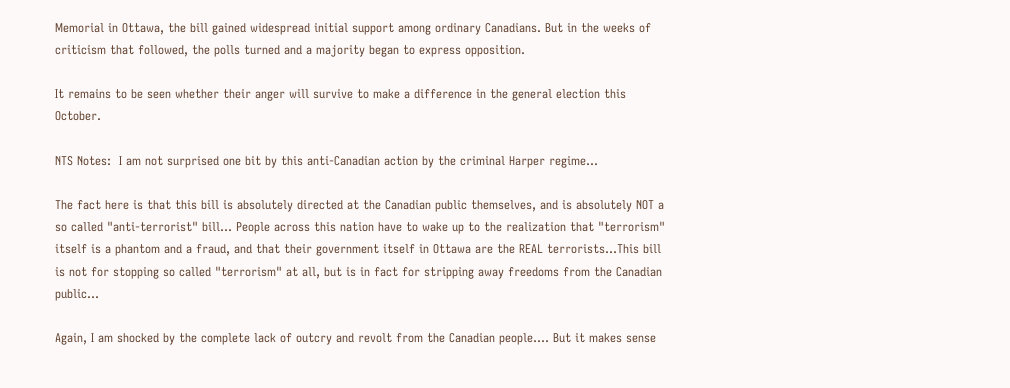Memorial in Ottawa, the bill gained widespread initial support among ordinary Canadians. But in the weeks of criticism that followed, the polls turned and a majority began to express opposition.

It remains to be seen whether their anger will survive to make a difference in the general election this October.

NTS Notes:  I am not surprised one bit by this anti-Canadian action by the criminal Harper regime...

The fact here is that this bill is absolutely directed at the Canadian public themselves, and is absolutely NOT a so called "anti-terrorist" bill... People across this nation have to wake up to the realization that "terrorism" itself is a phantom and a fraud, and that their government itself in Ottawa are the REAL terrorists...This bill is not for stopping so called "terrorism" at all, but is in fact for stripping away freedoms from the Canadian public...

Again, I am shocked by the complete lack of outcry and revolt from the Canadian people.... But it makes sense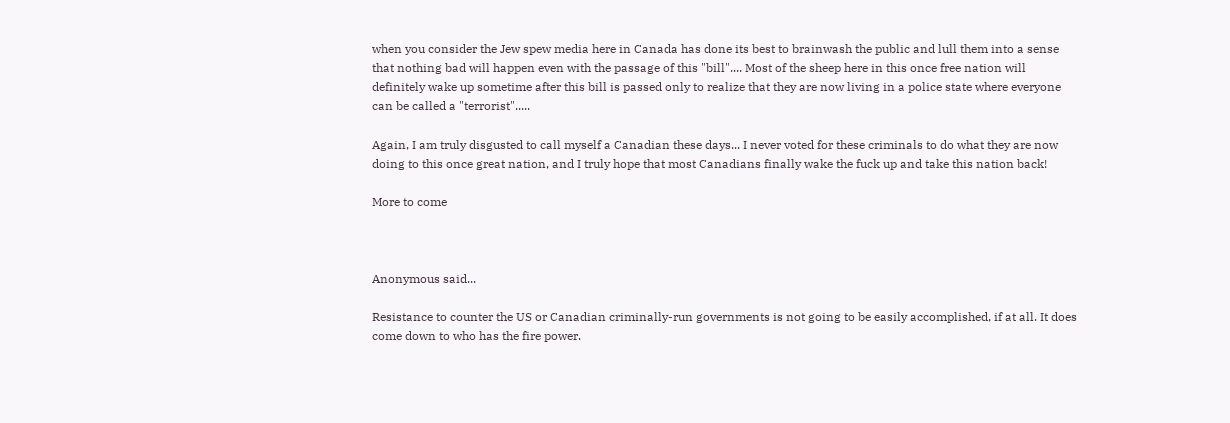when you consider the Jew spew media here in Canada has done its best to brainwash the public and lull them into a sense that nothing bad will happen even with the passage of this "bill".... Most of the sheep here in this once free nation will definitely wake up sometime after this bill is passed only to realize that they are now living in a police state where everyone can be called a "terrorist".....

Again, I am truly disgusted to call myself a Canadian these days... I never voted for these criminals to do what they are now doing to this once great nation, and I truly hope that most Canadians finally wake the fuck up and take this nation back!

More to come



Anonymous said...

Resistance to counter the US or Canadian criminally-run governments is not going to be easily accomplished, if at all. It does come down to who has the fire power.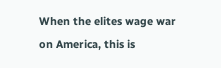When the elites wage war on America, this is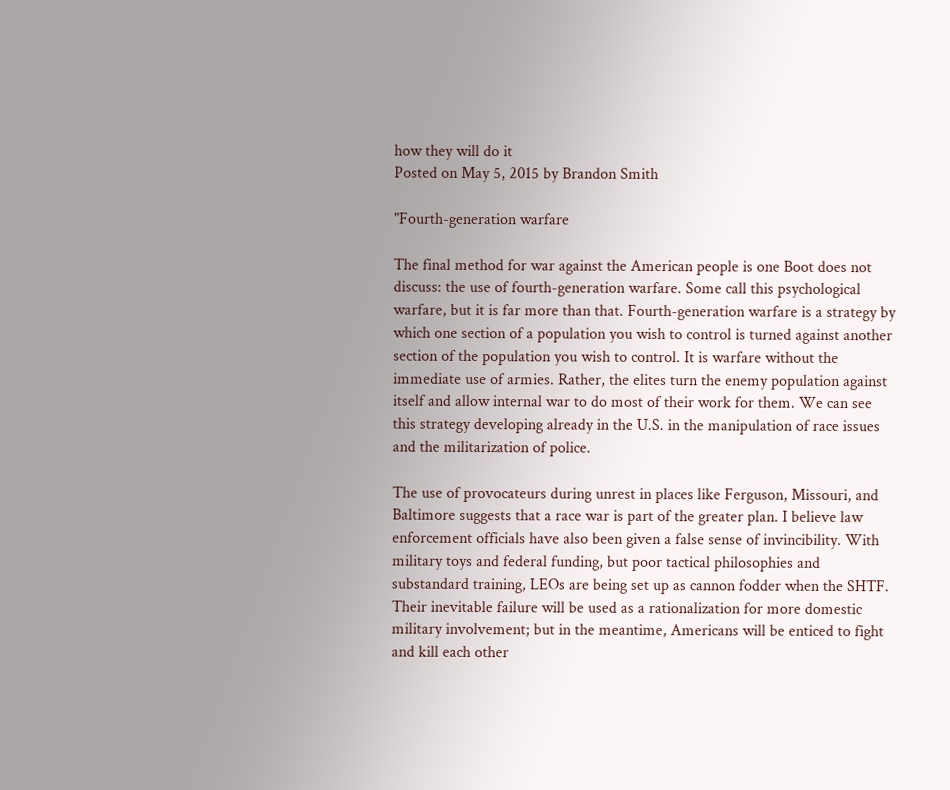how they will do it
Posted on May 5, 2015 by Brandon Smith

"Fourth-generation warfare

The final method for war against the American people is one Boot does not discuss: the use of fourth-generation warfare. Some call this psychological warfare, but it is far more than that. Fourth-generation warfare is a strategy by which one section of a population you wish to control is turned against another section of the population you wish to control. It is warfare without the immediate use of armies. Rather, the elites turn the enemy population against itself and allow internal war to do most of their work for them. We can see this strategy developing already in the U.S. in the manipulation of race issues and the militarization of police.

The use of provocateurs during unrest in places like Ferguson, Missouri, and Baltimore suggests that a race war is part of the greater plan. I believe law enforcement officials have also been given a false sense of invincibility. With military toys and federal funding, but poor tactical philosophies and substandard training, LEOs are being set up as cannon fodder when the SHTF. Their inevitable failure will be used as a rationalization for more domestic military involvement; but in the meantime, Americans will be enticed to fight and kill each other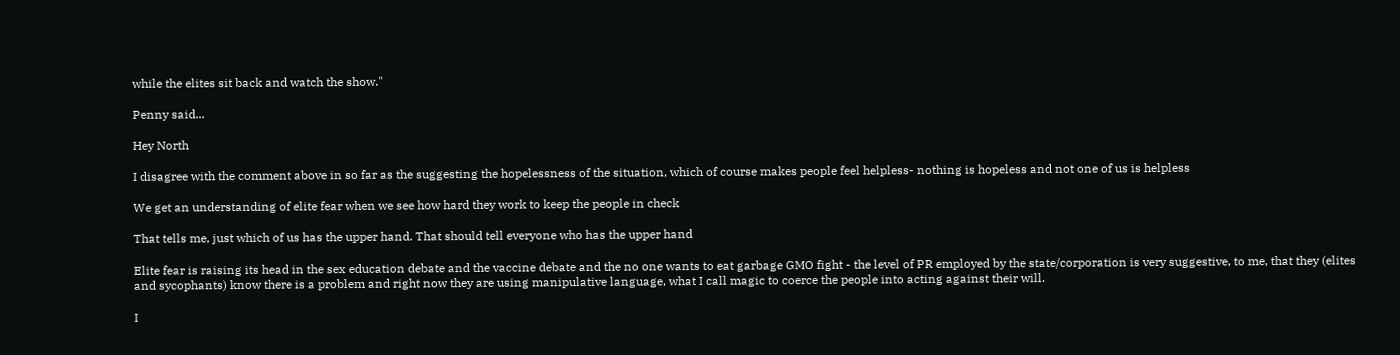while the elites sit back and watch the show."

Penny said...

Hey North

I disagree with the comment above in so far as the suggesting the hopelessness of the situation, which of course makes people feel helpless- nothing is hopeless and not one of us is helpless

We get an understanding of elite fear when we see how hard they work to keep the people in check

That tells me, just which of us has the upper hand. That should tell everyone who has the upper hand

Elite fear is raising its head in the sex education debate and the vaccine debate and the no one wants to eat garbage GMO fight - the level of PR employed by the state/corporation is very suggestive, to me, that they (elites and sycophants) know there is a problem and right now they are using manipulative language, what I call magic to coerce the people into acting against their will.

I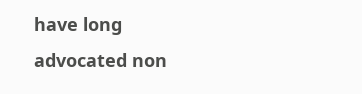have long advocated non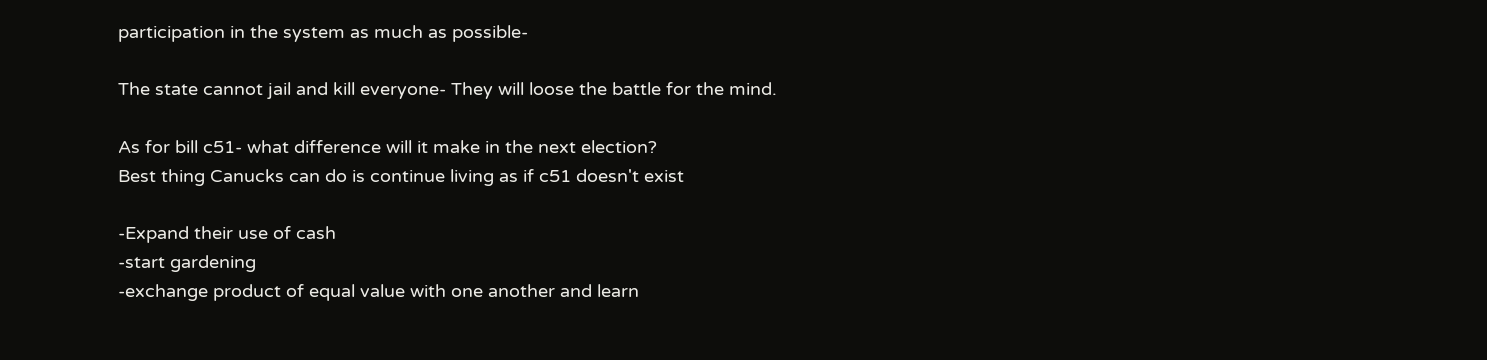participation in the system as much as possible-

The state cannot jail and kill everyone- They will loose the battle for the mind.

As for bill c51- what difference will it make in the next election?
Best thing Canucks can do is continue living as if c51 doesn't exist

-Expand their use of cash
-start gardening
-exchange product of equal value with one another and learn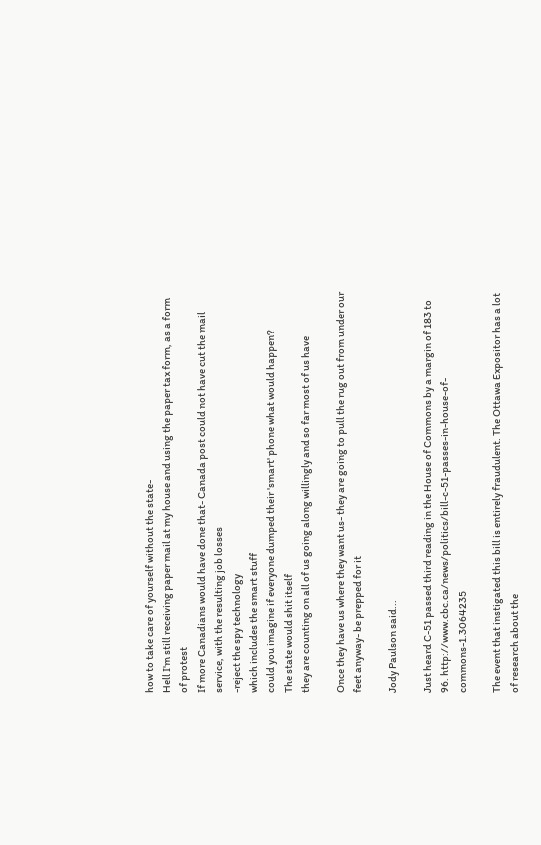how to take care of yourself without the state-
Hell I'm still receiving paper mail at my house and using the paper tax form, as a form of protest
If more Canadians would have done that- Canada post could not have cut the mail service, with the resulting job losses
-reject the spy technology
which includes the smart stuff
could you imagine if everyone dumped their 'smart' phone what would happen?
The state would shit itself
they are counting on all of us going along willingly and so far most of us have

Once they have us where they want us- they are going to pull the rug out from under our feet anyway- be prepped for it

Jody Paulson said...

Just heard C-51 passed third reading in the House of Commons by a margin of 183 to 96. http://www.cbc.ca/news/politics/bill-c-51-passes-in-house-of-commons-1.3064235

The event that instigated this bill is entirely fraudulent. The Ottawa Expositor has a lot of research about the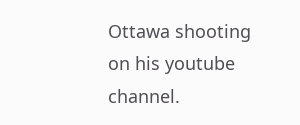Ottawa shooting on his youtube channel.